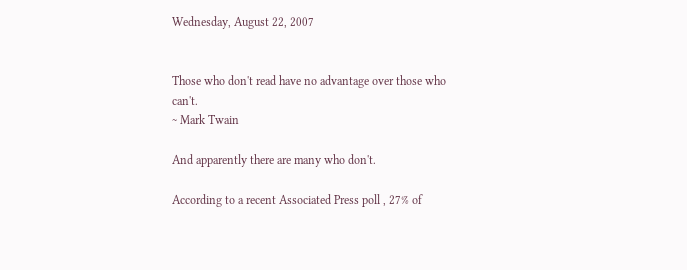Wednesday, August 22, 2007


Those who don't read have no advantage over those who can't.
~ Mark Twain

And apparently there are many who don't.

According to a recent Associated Press poll , 27% of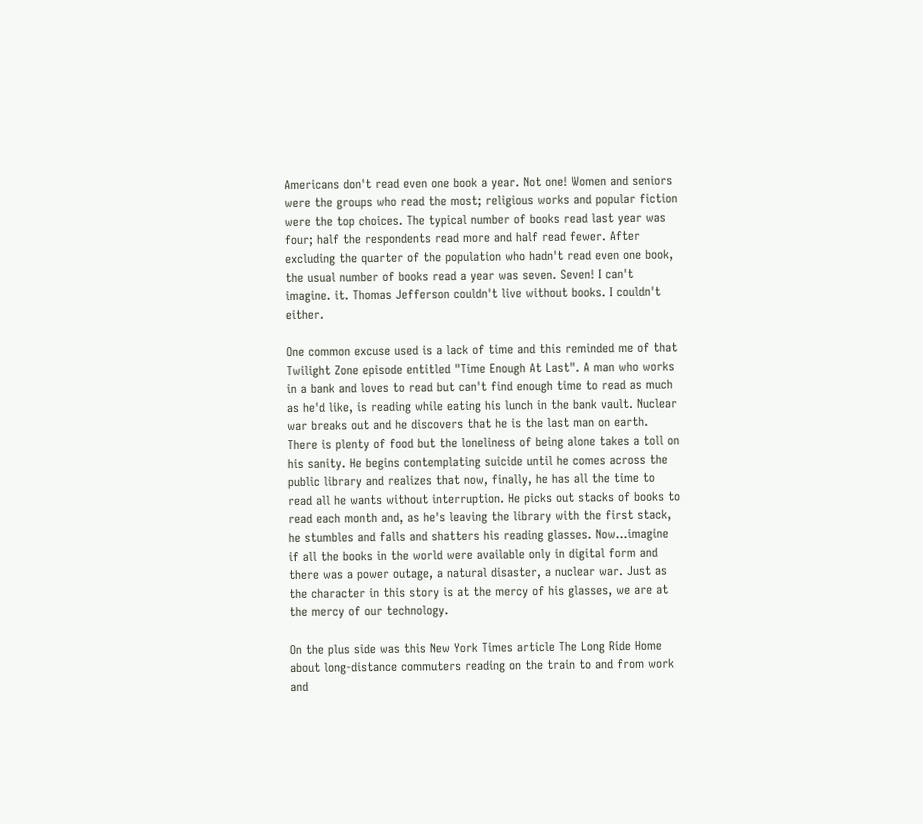Americans don't read even one book a year. Not one! Women and seniors were the groups who read the most; religious works and popular fiction were the top choices. The typical number of books read last year was four; half the respondents read more and half read fewer. After excluding the quarter of the population who hadn't read even one book, the usual number of books read a year was seven. Seven! I can't imagine. it. Thomas Jefferson couldn't live without books. I couldn't either.

One common excuse used is a lack of time and this reminded me of that Twilight Zone episode entitled "Time Enough At Last". A man who works in a bank and loves to read but can't find enough time to read as much as he'd like, is reading while eating his lunch in the bank vault. Nuclear war breaks out and he discovers that he is the last man on earth. There is plenty of food but the loneliness of being alone takes a toll on his sanity. He begins contemplating suicide until he comes across the public library and realizes that now, finally, he has all the time to read all he wants without interruption. He picks out stacks of books to read each month and, as he's leaving the library with the first stack, he stumbles and falls and shatters his reading glasses. Now...imagine if all the books in the world were available only in digital form and there was a power outage, a natural disaster, a nuclear war. Just as the character in this story is at the mercy of his glasses, we are at the mercy of our technology.

On the plus side was this New York Times article The Long Ride Home about long-distance commuters reading on the train to and from work and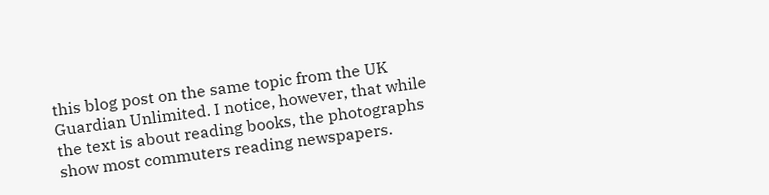this blog post on the same topic from the UK Guardian Unlimited. I notice, however, that while the text is about reading books, the photographs show most commuters reading newspapers.